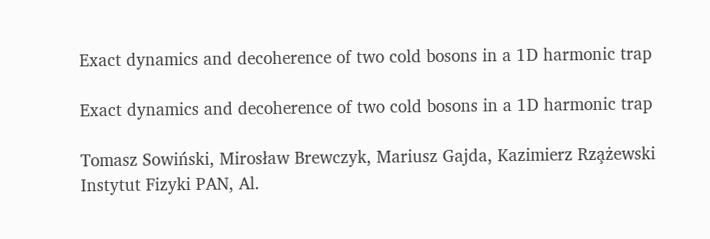Exact dynamics and decoherence of two cold bosons in a 1D harmonic trap

Exact dynamics and decoherence of two cold bosons in a 1D harmonic trap

Tomasz Sowiński, Mirosław Brewczyk, Mariusz Gajda, Kazimierz Rza̧żewski Instytut Fizyki PAN, Al.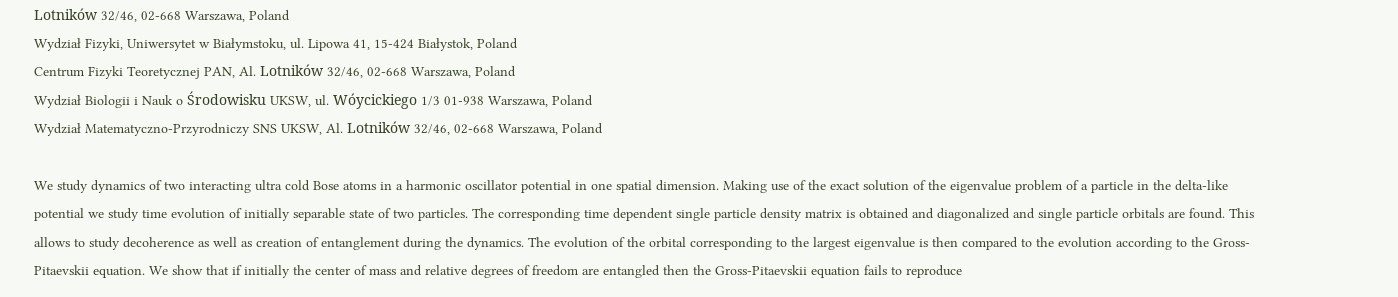Lotników 32/46, 02-668 Warszawa, Poland
Wydział Fizyki, Uniwersytet w Białymstoku, ul. Lipowa 41, 15-424 Białystok, Poland
Centrum Fizyki Teoretycznej PAN, Al. Lotników 32/46, 02-668 Warszawa, Poland
Wydział Biologii i Nauk o Środowisku UKSW, ul. Wóycickiego 1/3 01-938 Warszawa, Poland
Wydział Matematyczno-Przyrodniczy SNS UKSW, Al. Lotników 32/46, 02-668 Warszawa, Poland

We study dynamics of two interacting ultra cold Bose atoms in a harmonic oscillator potential in one spatial dimension. Making use of the exact solution of the eigenvalue problem of a particle in the delta-like potential we study time evolution of initially separable state of two particles. The corresponding time dependent single particle density matrix is obtained and diagonalized and single particle orbitals are found. This allows to study decoherence as well as creation of entanglement during the dynamics. The evolution of the orbital corresponding to the largest eigenvalue is then compared to the evolution according to the Gross-Pitaevskii equation. We show that if initially the center of mass and relative degrees of freedom are entangled then the Gross-Pitaevskii equation fails to reproduce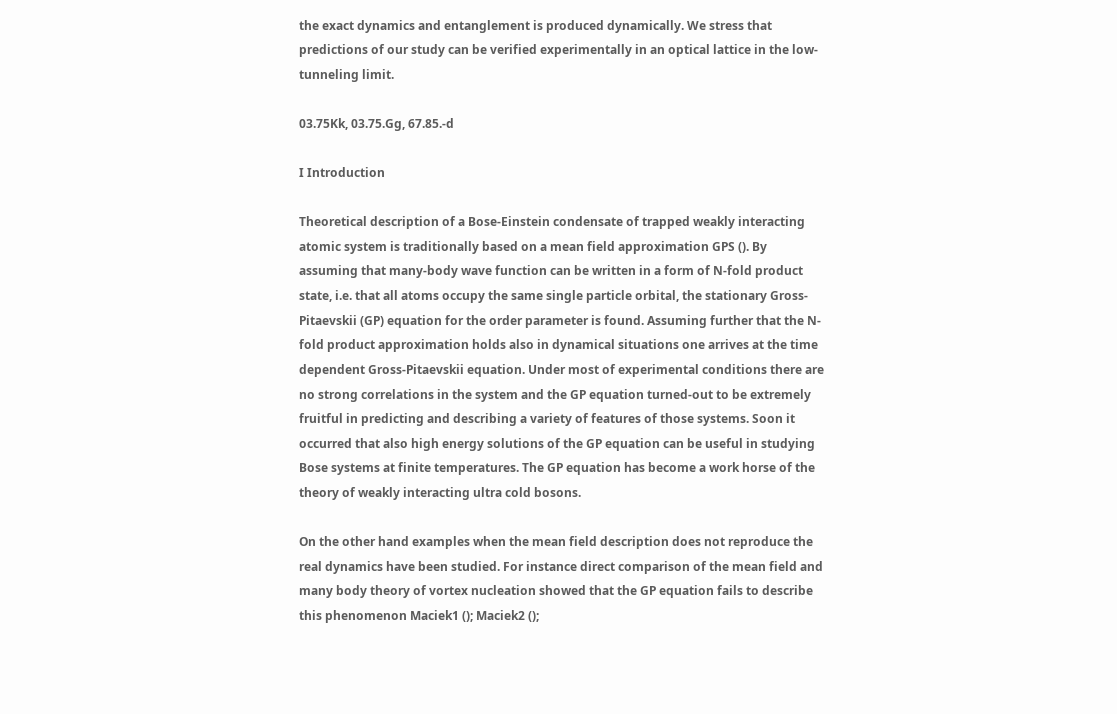the exact dynamics and entanglement is produced dynamically. We stress that predictions of our study can be verified experimentally in an optical lattice in the low-tunneling limit.

03.75Kk, 03.75.Gg, 67.85.-d

I Introduction

Theoretical description of a Bose-Einstein condensate of trapped weakly interacting atomic system is traditionally based on a mean field approximation GPS (). By assuming that many-body wave function can be written in a form of N-fold product state, i.e. that all atoms occupy the same single particle orbital, the stationary Gross-Pitaevskii (GP) equation for the order parameter is found. Assuming further that the N-fold product approximation holds also in dynamical situations one arrives at the time dependent Gross-Pitaevskii equation. Under most of experimental conditions there are no strong correlations in the system and the GP equation turned-out to be extremely fruitful in predicting and describing a variety of features of those systems. Soon it occurred that also high energy solutions of the GP equation can be useful in studying Bose systems at finite temperatures. The GP equation has become a work horse of the theory of weakly interacting ultra cold bosons.

On the other hand examples when the mean field description does not reproduce the real dynamics have been studied. For instance direct comparison of the mean field and many body theory of vortex nucleation showed that the GP equation fails to describe this phenomenon Maciek1 (); Maciek2 ();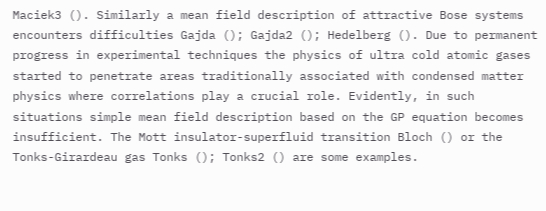Maciek3 (). Similarly a mean field description of attractive Bose systems encounters difficulties Gajda (); Gajda2 (); Hedelberg (). Due to permanent progress in experimental techniques the physics of ultra cold atomic gases started to penetrate areas traditionally associated with condensed matter physics where correlations play a crucial role. Evidently, in such situations simple mean field description based on the GP equation becomes insufficient. The Mott insulator-superfluid transition Bloch () or the Tonks-Girardeau gas Tonks (); Tonks2 () are some examples.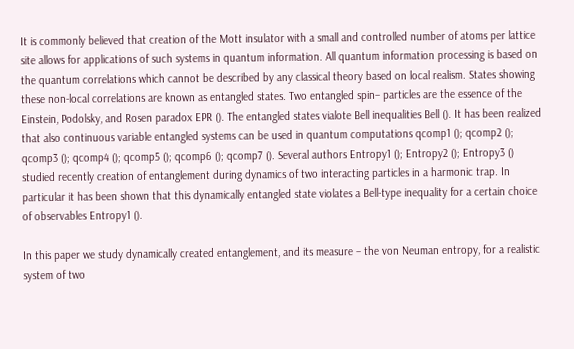It is commonly believed that creation of the Mott insulator with a small and controlled number of atoms per lattice site allows for applications of such systems in quantum information. All quantum information processing is based on the quantum correlations which cannot be described by any classical theory based on local realism. States showing these non-local correlations are known as entangled states. Two entangled spin– particles are the essence of the Einstein, Podolsky, and Rosen paradox EPR (). The entangled states vialote Bell inequalities Bell (). It has been realized that also continuous variable entangled systems can be used in quantum computations qcomp1 (); qcomp2 (); qcomp3 (); qcomp4 (); qcomp5 (); qcomp6 (); qcomp7 (). Several authors Entropy1 (); Entropy2 (); Entropy3 () studied recently creation of entanglement during dynamics of two interacting particles in a harmonic trap. In particular it has been shown that this dynamically entangled state violates a Bell-type inequality for a certain choice of observables Entropy1 ().

In this paper we study dynamically created entanglement, and its measure – the von Neuman entropy, for a realistic system of two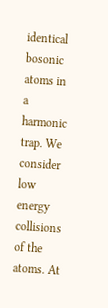identical bosonic atoms in a harmonic trap. We consider low energy collisions of the atoms. At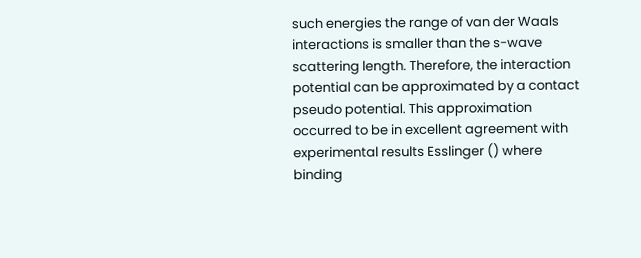such energies the range of van der Waals interactions is smaller than the s-wave scattering length. Therefore, the interaction potential can be approximated by a contact pseudo potential. This approximation occurred to be in excellent agreement with experimental results Esslinger () where binding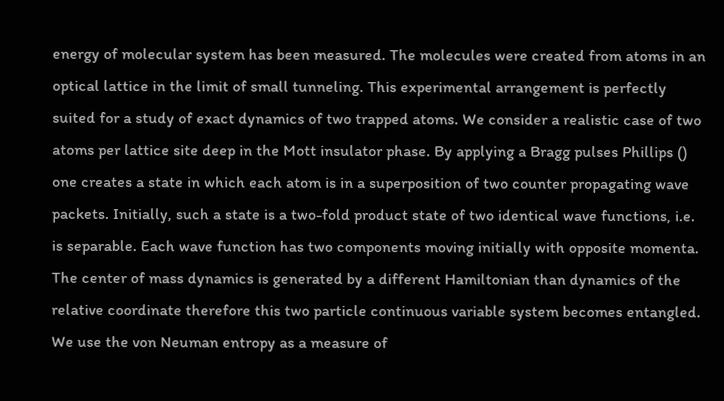energy of molecular system has been measured. The molecules were created from atoms in an optical lattice in the limit of small tunneling. This experimental arrangement is perfectly suited for a study of exact dynamics of two trapped atoms. We consider a realistic case of two atoms per lattice site deep in the Mott insulator phase. By applying a Bragg pulses Phillips () one creates a state in which each atom is in a superposition of two counter propagating wave packets. Initially, such a state is a two-fold product state of two identical wave functions, i.e. is separable. Each wave function has two components moving initially with opposite momenta. The center of mass dynamics is generated by a different Hamiltonian than dynamics of the relative coordinate therefore this two particle continuous variable system becomes entangled. We use the von Neuman entropy as a measure of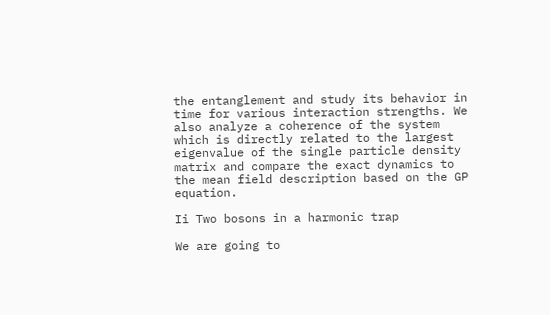the entanglement and study its behavior in time for various interaction strengths. We also analyze a coherence of the system which is directly related to the largest eigenvalue of the single particle density matrix and compare the exact dynamics to the mean field description based on the GP equation.

Ii Two bosons in a harmonic trap

We are going to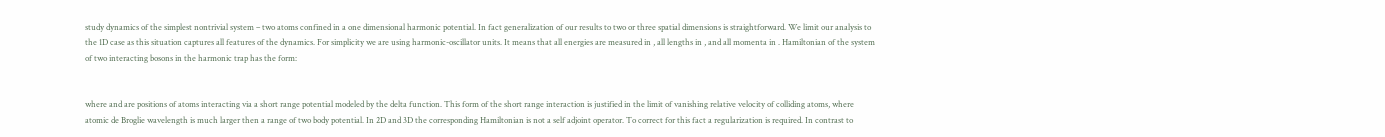study dynamics of the simplest nontrivial system – two atoms confined in a one dimensional harmonic potential. In fact generalization of our results to two or three spatial dimensions is straightforward. We limit our analysis to the 1D case as this situation captures all features of the dynamics. For simplicity we are using harmonic-oscillator units. It means that all energies are measured in , all lengths in , and all momenta in . Hamiltonian of the system of two interacting bosons in the harmonic trap has the form:


where and are positions of atoms interacting via a short range potential modeled by the delta function. This form of the short range interaction is justified in the limit of vanishing relative velocity of colliding atoms, where atomic de Broglie wavelength is much larger then a range of two body potential. In 2D and 3D the corresponding Hamiltonian is not a self adjoint operator. To correct for this fact a regularization is required. In contrast to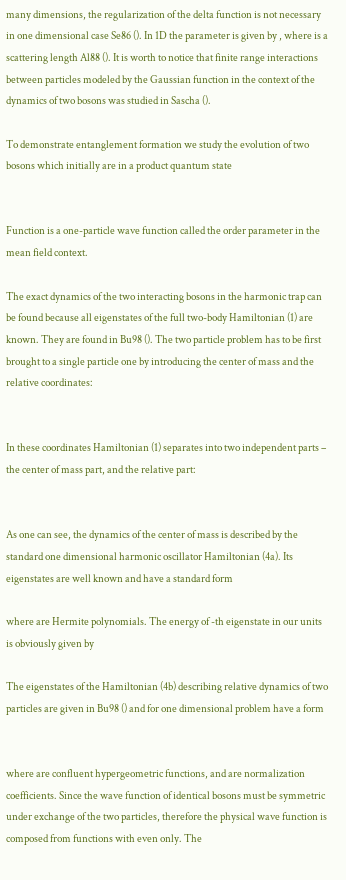many dimensions, the regularization of the delta function is not necessary in one dimensional case Se86 (). In 1D the parameter is given by , where is a scattering length Al88 (). It is worth to notice that finite range interactions between particles modeled by the Gaussian function in the context of the dynamics of two bosons was studied in Sascha ().

To demonstrate entanglement formation we study the evolution of two bosons which initially are in a product quantum state


Function is a one-particle wave function called the order parameter in the mean field context.

The exact dynamics of the two interacting bosons in the harmonic trap can be found because all eigenstates of the full two-body Hamiltonian (1) are known. They are found in Bu98 (). The two particle problem has to be first brought to a single particle one by introducing the center of mass and the relative coordinates:


In these coordinates Hamiltonian (1) separates into two independent parts – the center of mass part, and the relative part:


As one can see, the dynamics of the center of mass is described by the standard one dimensional harmonic oscillator Hamiltonian (4a). Its eigenstates are well known and have a standard form

where are Hermite polynomials. The energy of -th eigenstate in our units is obviously given by

The eigenstates of the Hamiltonian (4b) describing relative dynamics of two particles are given in Bu98 () and for one dimensional problem have a form


where are confluent hypergeometric functions, and are normalization coefficients. Since the wave function of identical bosons must be symmetric under exchange of the two particles, therefore the physical wave function is composed from functions with even only. The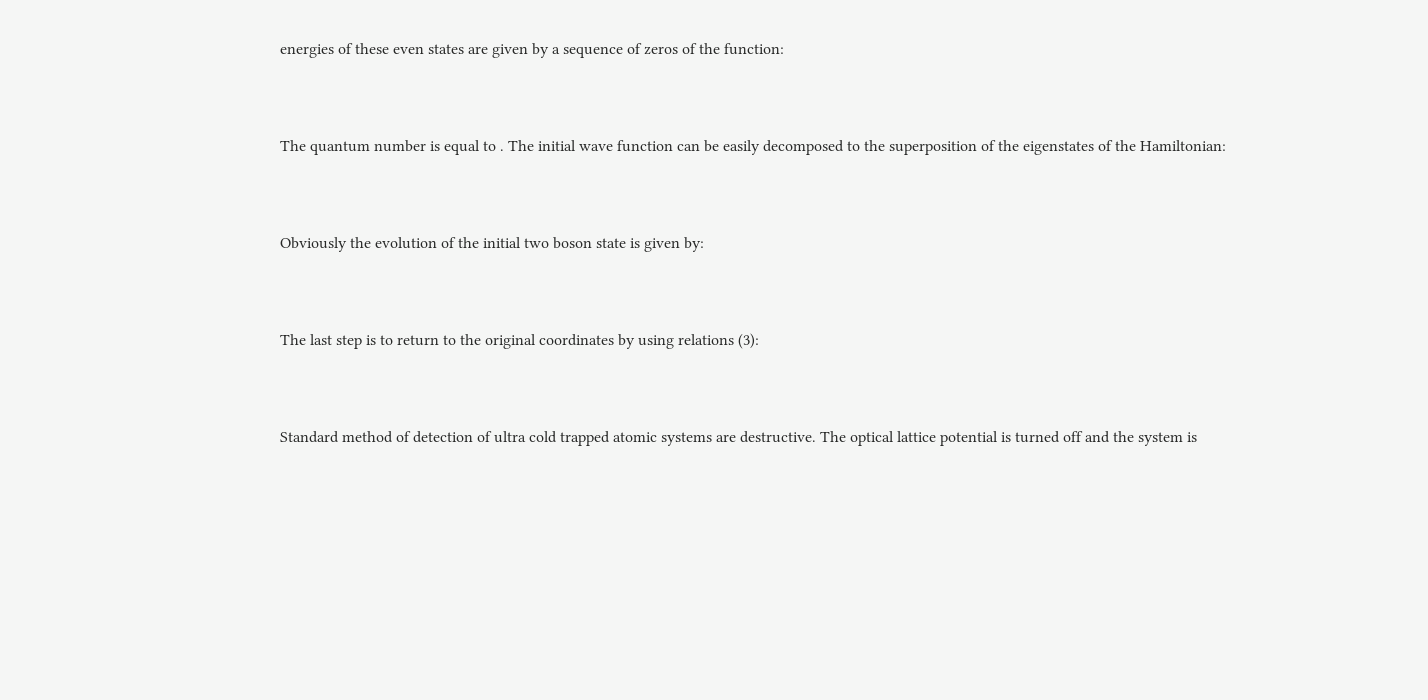energies of these even states are given by a sequence of zeros of the function:


The quantum number is equal to . The initial wave function can be easily decomposed to the superposition of the eigenstates of the Hamiltonian:


Obviously the evolution of the initial two boson state is given by:


The last step is to return to the original coordinates by using relations (3):


Standard method of detection of ultra cold trapped atomic systems are destructive. The optical lattice potential is turned off and the system is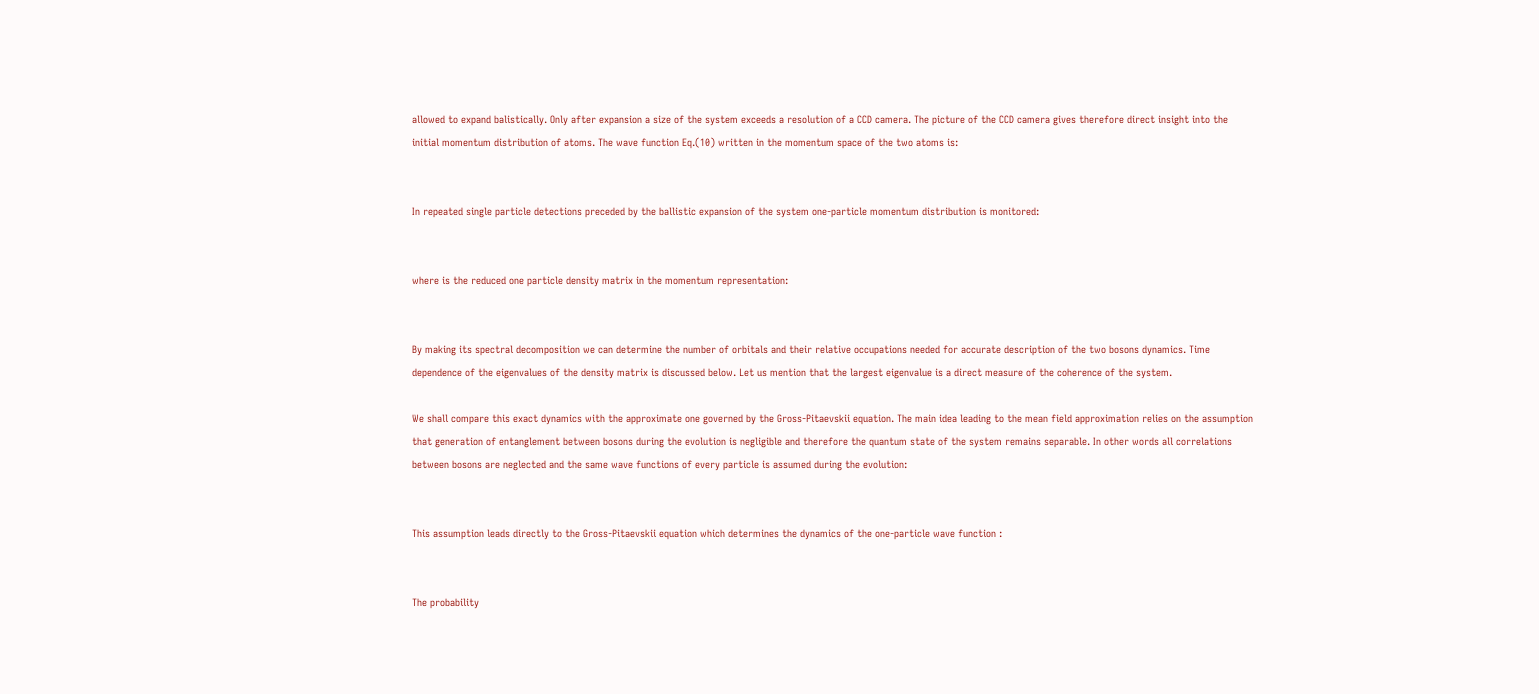allowed to expand balistically. Only after expansion a size of the system exceeds a resolution of a CCD camera. The picture of the CCD camera gives therefore direct insight into the initial momentum distribution of atoms. The wave function Eq.(10) written in the momentum space of the two atoms is:


In repeated single particle detections preceded by the ballistic expansion of the system one-particle momentum distribution is monitored:


where is the reduced one particle density matrix in the momentum representation:


By making its spectral decomposition we can determine the number of orbitals and their relative occupations needed for accurate description of the two bosons dynamics. Time dependence of the eigenvalues of the density matrix is discussed below. Let us mention that the largest eigenvalue is a direct measure of the coherence of the system.

We shall compare this exact dynamics with the approximate one governed by the Gross-Pitaevskii equation. The main idea leading to the mean field approximation relies on the assumption that generation of entanglement between bosons during the evolution is negligible and therefore the quantum state of the system remains separable. In other words all correlations between bosons are neglected and the same wave functions of every particle is assumed during the evolution:


This assumption leads directly to the Gross-Pitaevskii equation which determines the dynamics of the one-particle wave function :


The probability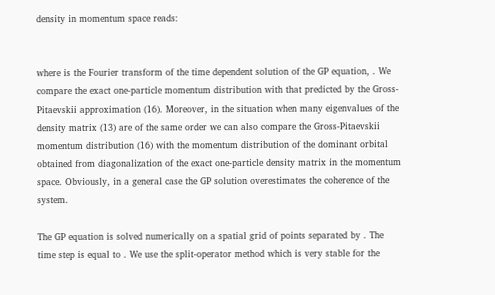density in momentum space reads:


where is the Fourier transform of the time dependent solution of the GP equation, . We compare the exact one-particle momentum distribution with that predicted by the Gross-Pitaevskii approximation (16). Moreover, in the situation when many eigenvalues of the density matrix (13) are of the same order we can also compare the Gross-Pitaevskii momentum distribution (16) with the momentum distribution of the dominant orbital obtained from diagonalization of the exact one-particle density matrix in the momentum space. Obviously, in a general case the GP solution overestimates the coherence of the system.

The GP equation is solved numerically on a spatial grid of points separated by . The time step is equal to . We use the split-operator method which is very stable for the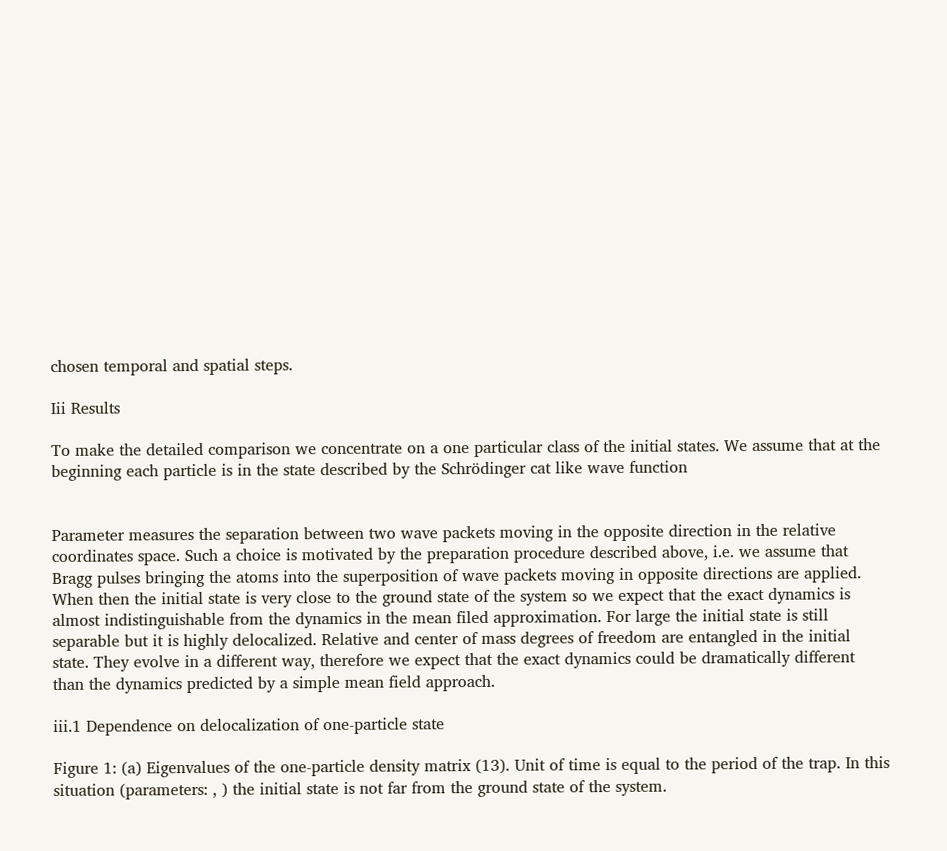chosen temporal and spatial steps.

Iii Results

To make the detailed comparison we concentrate on a one particular class of the initial states. We assume that at the beginning each particle is in the state described by the Schrödinger cat like wave function


Parameter measures the separation between two wave packets moving in the opposite direction in the relative coordinates space. Such a choice is motivated by the preparation procedure described above, i.e. we assume that Bragg pulses bringing the atoms into the superposition of wave packets moving in opposite directions are applied. When then the initial state is very close to the ground state of the system so we expect that the exact dynamics is almost indistinguishable from the dynamics in the mean filed approximation. For large the initial state is still separable but it is highly delocalized. Relative and center of mass degrees of freedom are entangled in the initial state. They evolve in a different way, therefore we expect that the exact dynamics could be dramatically different than the dynamics predicted by a simple mean field approach.

iii.1 Dependence on delocalization of one-particle state

Figure 1: (a) Eigenvalues of the one-particle density matrix (13). Unit of time is equal to the period of the trap. In this situation (parameters: , ) the initial state is not far from the ground state of the system.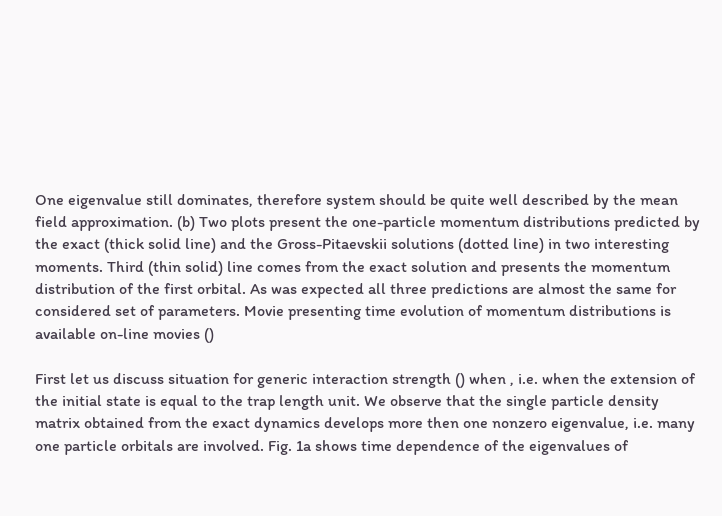One eigenvalue still dominates, therefore system should be quite well described by the mean field approximation. (b) Two plots present the one-particle momentum distributions predicted by the exact (thick solid line) and the Gross-Pitaevskii solutions (dotted line) in two interesting moments. Third (thin solid) line comes from the exact solution and presents the momentum distribution of the first orbital. As was expected all three predictions are almost the same for considered set of parameters. Movie presenting time evolution of momentum distributions is available on-line movies ()

First let us discuss situation for generic interaction strength () when , i.e. when the extension of the initial state is equal to the trap length unit. We observe that the single particle density matrix obtained from the exact dynamics develops more then one nonzero eigenvalue, i.e. many one particle orbitals are involved. Fig. 1a shows time dependence of the eigenvalues of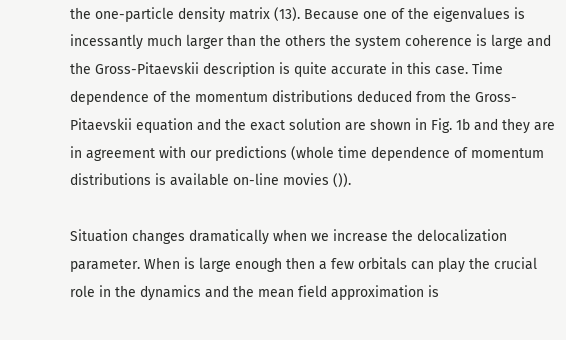the one-particle density matrix (13). Because one of the eigenvalues is incessantly much larger than the others the system coherence is large and the Gross-Pitaevskii description is quite accurate in this case. Time dependence of the momentum distributions deduced from the Gross-Pitaevskii equation and the exact solution are shown in Fig. 1b and they are in agreement with our predictions (whole time dependence of momentum distributions is available on-line movies ()).

Situation changes dramatically when we increase the delocalization parameter. When is large enough then a few orbitals can play the crucial role in the dynamics and the mean field approximation is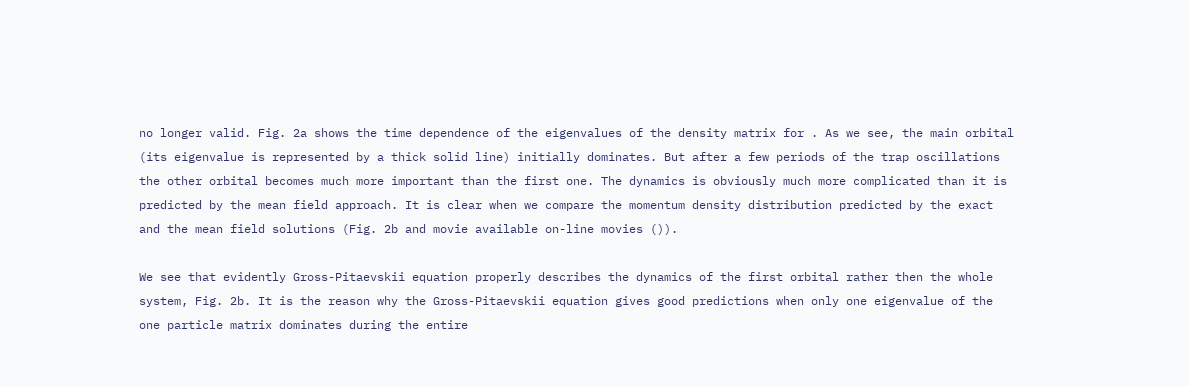no longer valid. Fig. 2a shows the time dependence of the eigenvalues of the density matrix for . As we see, the main orbital (its eigenvalue is represented by a thick solid line) initially dominates. But after a few periods of the trap oscillations the other orbital becomes much more important than the first one. The dynamics is obviously much more complicated than it is predicted by the mean field approach. It is clear when we compare the momentum density distribution predicted by the exact and the mean field solutions (Fig. 2b and movie available on-line movies ()).

We see that evidently Gross-Pitaevskii equation properly describes the dynamics of the first orbital rather then the whole system, Fig. 2b. It is the reason why the Gross-Pitaevskii equation gives good predictions when only one eigenvalue of the one particle matrix dominates during the entire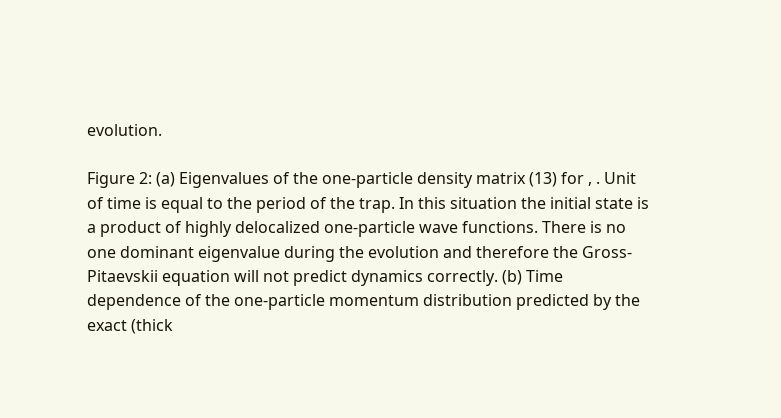evolution.

Figure 2: (a) Eigenvalues of the one-particle density matrix (13) for , . Unit of time is equal to the period of the trap. In this situation the initial state is a product of highly delocalized one-particle wave functions. There is no one dominant eigenvalue during the evolution and therefore the Gross-Pitaevskii equation will not predict dynamics correctly. (b) Time dependence of the one-particle momentum distribution predicted by the exact (thick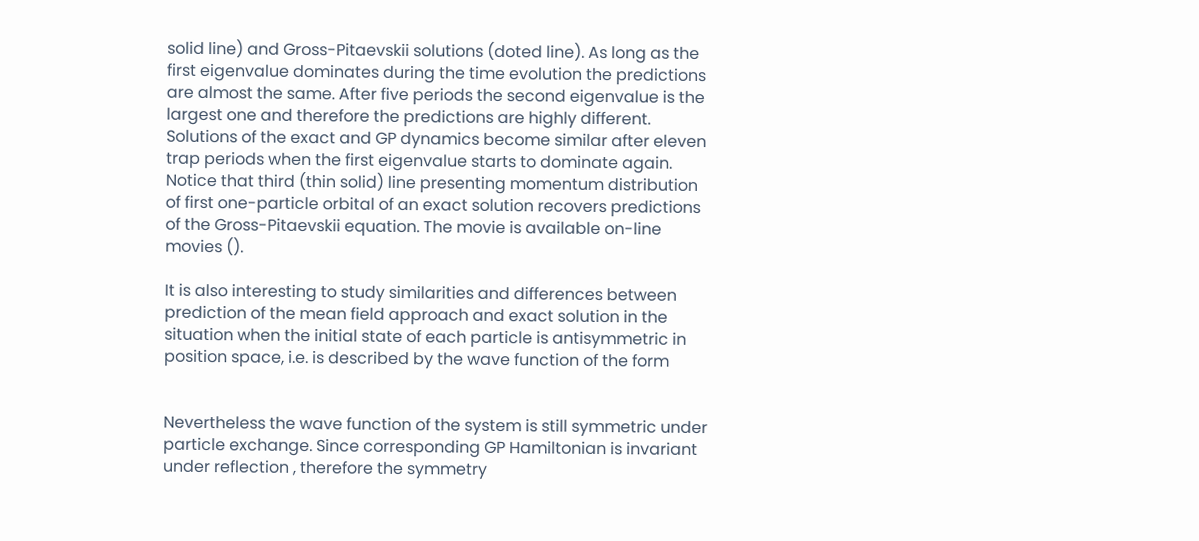solid line) and Gross-Pitaevskii solutions (doted line). As long as the first eigenvalue dominates during the time evolution the predictions are almost the same. After five periods the second eigenvalue is the largest one and therefore the predictions are highly different. Solutions of the exact and GP dynamics become similar after eleven trap periods when the first eigenvalue starts to dominate again. Notice that third (thin solid) line presenting momentum distribution of first one-particle orbital of an exact solution recovers predictions of the Gross-Pitaevskii equation. The movie is available on-line movies ().

It is also interesting to study similarities and differences between prediction of the mean field approach and exact solution in the situation when the initial state of each particle is antisymmetric in position space, i.e. is described by the wave function of the form


Nevertheless the wave function of the system is still symmetric under particle exchange. Since corresponding GP Hamiltonian is invariant under reflection , therefore the symmetry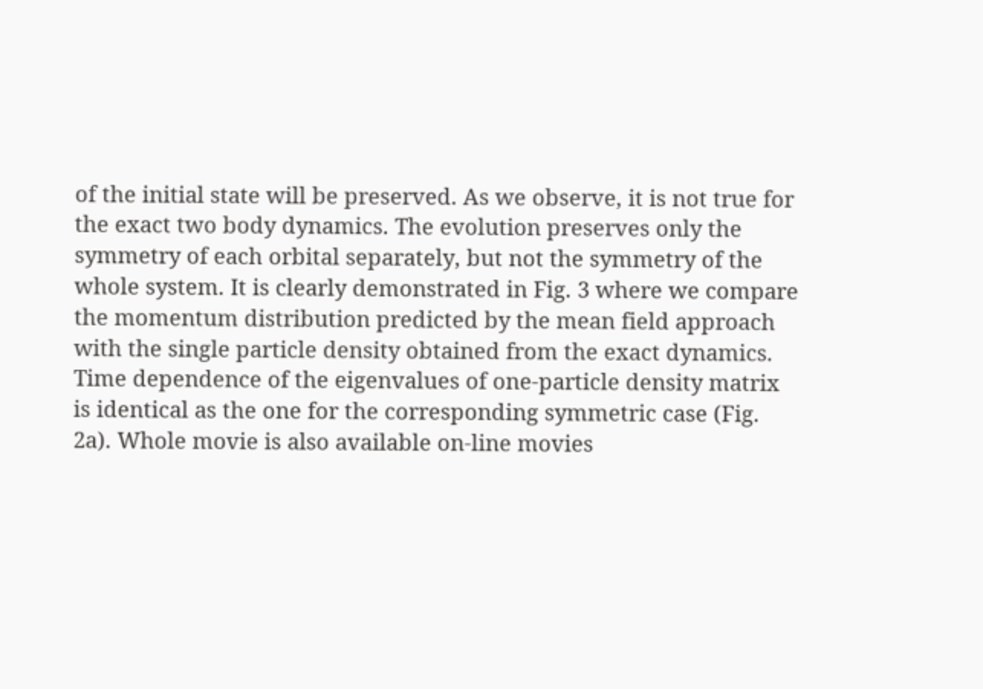of the initial state will be preserved. As we observe, it is not true for the exact two body dynamics. The evolution preserves only the symmetry of each orbital separately, but not the symmetry of the whole system. It is clearly demonstrated in Fig. 3 where we compare the momentum distribution predicted by the mean field approach with the single particle density obtained from the exact dynamics. Time dependence of the eigenvalues of one-particle density matrix is identical as the one for the corresponding symmetric case (Fig. 2a). Whole movie is also available on-line movies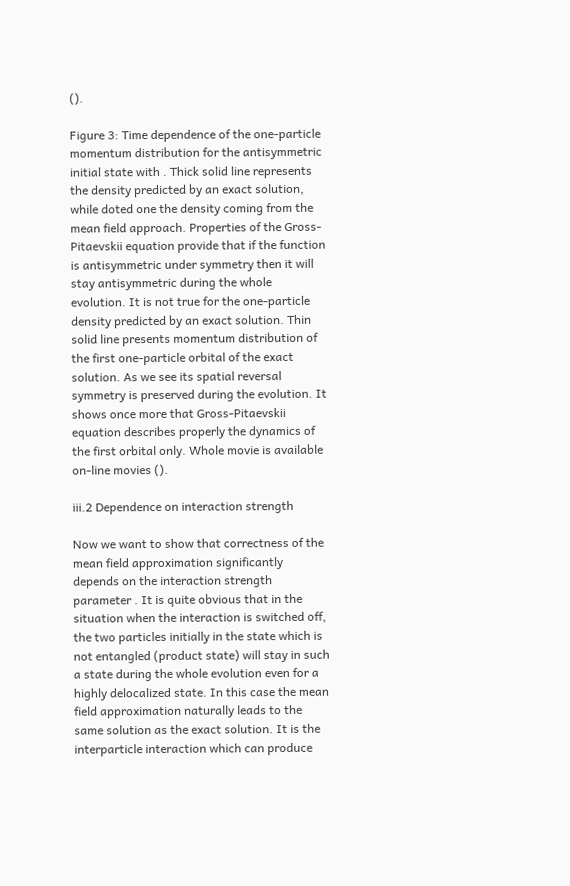().

Figure 3: Time dependence of the one-particle momentum distribution for the antisymmetric initial state with . Thick solid line represents the density predicted by an exact solution, while doted one the density coming from the mean field approach. Properties of the Gross-Pitaevskii equation provide that if the function is antisymmetric under symmetry then it will stay antisymmetric during the whole evolution. It is not true for the one-particle density predicted by an exact solution. Thin solid line presents momentum distribution of the first one-particle orbital of the exact solution. As we see its spatial reversal symmetry is preserved during the evolution. It shows once more that Gross-Pitaevskii equation describes properly the dynamics of the first orbital only. Whole movie is available on-line movies ().

iii.2 Dependence on interaction strength

Now we want to show that correctness of the mean field approximation significantly depends on the interaction strength parameter . It is quite obvious that in the situation when the interaction is switched off, the two particles initially in the state which is not entangled (product state) will stay in such a state during the whole evolution even for a highly delocalized state. In this case the mean field approximation naturally leads to the same solution as the exact solution. It is the interparticle interaction which can produce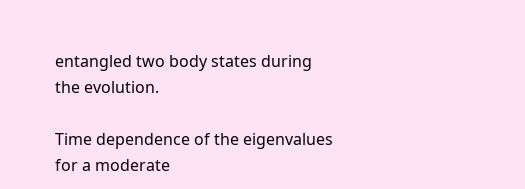entangled two body states during the evolution.

Time dependence of the eigenvalues for a moderate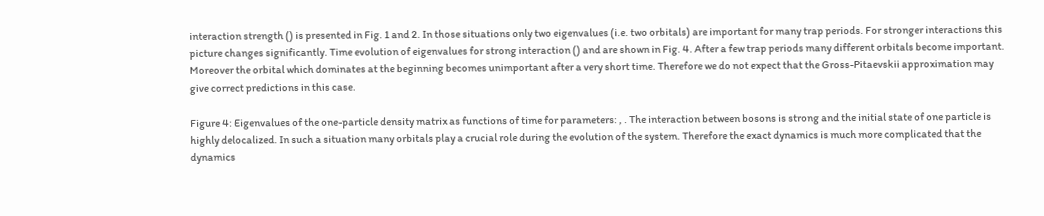interaction strength () is presented in Fig. 1 and 2. In those situations only two eigenvalues (i.e. two orbitals) are important for many trap periods. For stronger interactions this picture changes significantly. Time evolution of eigenvalues for strong interaction () and are shown in Fig. 4. After a few trap periods many different orbitals become important. Moreover the orbital which dominates at the beginning becomes unimportant after a very short time. Therefore we do not expect that the Gross-Pitaevskii approximation may give correct predictions in this case.

Figure 4: Eigenvalues of the one-particle density matrix as functions of time for parameters: , . The interaction between bosons is strong and the initial state of one particle is highly delocalized. In such a situation many orbitals play a crucial role during the evolution of the system. Therefore the exact dynamics is much more complicated that the dynamics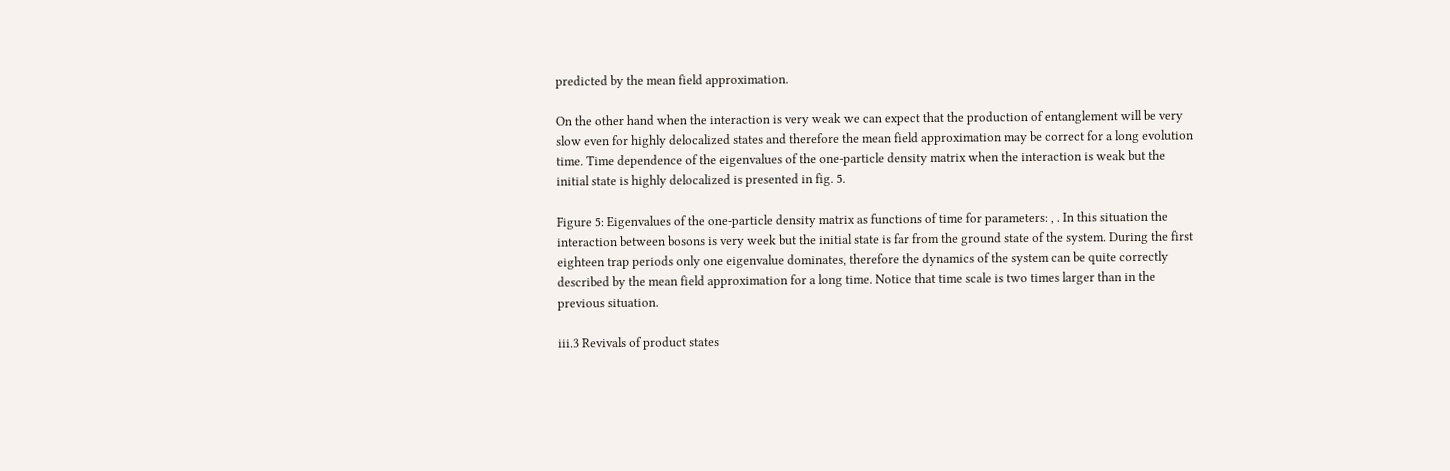predicted by the mean field approximation.

On the other hand when the interaction is very weak we can expect that the production of entanglement will be very slow even for highly delocalized states and therefore the mean field approximation may be correct for a long evolution time. Time dependence of the eigenvalues of the one-particle density matrix when the interaction is weak but the initial state is highly delocalized is presented in fig. 5.

Figure 5: Eigenvalues of the one-particle density matrix as functions of time for parameters: , . In this situation the interaction between bosons is very week but the initial state is far from the ground state of the system. During the first eighteen trap periods only one eigenvalue dominates, therefore the dynamics of the system can be quite correctly described by the mean field approximation for a long time. Notice that time scale is two times larger than in the previous situation.

iii.3 Revivals of product states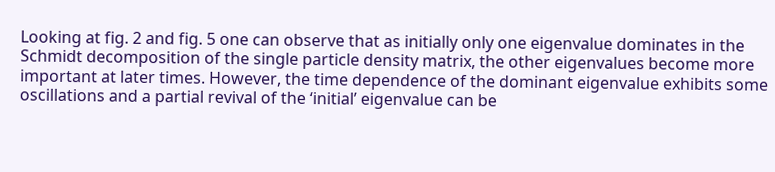Looking at fig. 2 and fig. 5 one can observe that as initially only one eigenvalue dominates in the Schmidt decomposition of the single particle density matrix, the other eigenvalues become more important at later times. However, the time dependence of the dominant eigenvalue exhibits some oscillations and a partial revival of the ‘initial’ eigenvalue can be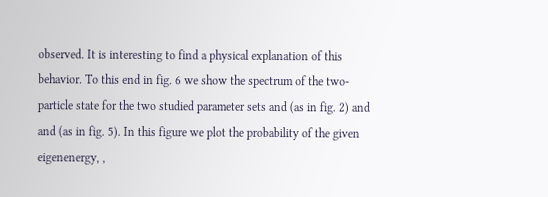observed. It is interesting to find a physical explanation of this behavior. To this end in fig. 6 we show the spectrum of the two-particle state for the two studied parameter sets and (as in fig. 2) and and (as in fig. 5). In this figure we plot the probability of the given eigenenergy, ,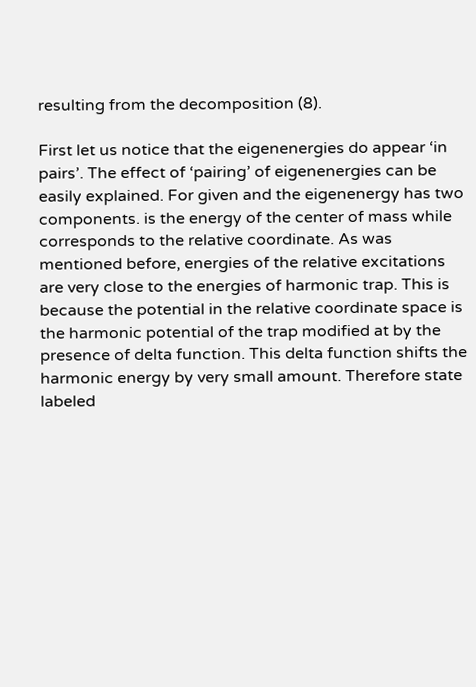resulting from the decomposition (8).

First let us notice that the eigenenergies do appear ‘in pairs’. The effect of ‘pairing’ of eigenenergies can be easily explained. For given and the eigenenergy has two components. is the energy of the center of mass while corresponds to the relative coordinate. As was mentioned before, energies of the relative excitations are very close to the energies of harmonic trap. This is because the potential in the relative coordinate space is the harmonic potential of the trap modified at by the presence of delta function. This delta function shifts the harmonic energy by very small amount. Therefore state labeled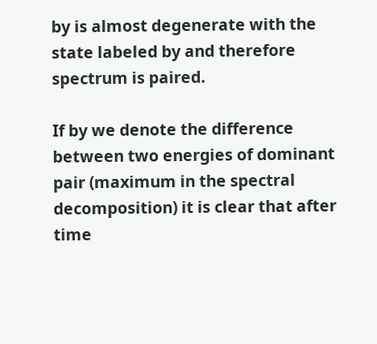by is almost degenerate with the state labeled by and therefore spectrum is paired.

If by we denote the difference between two energies of dominant pair (maximum in the spectral decomposition) it is clear that after time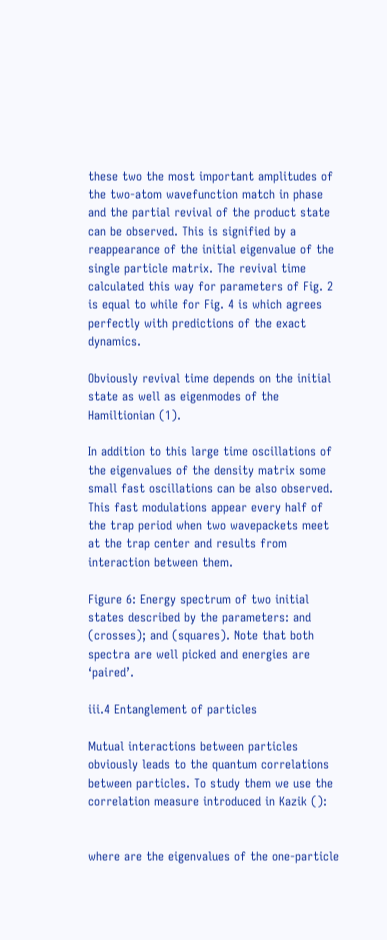these two the most important amplitudes of the two-atom wavefunction match in phase and the partial revival of the product state can be observed. This is signified by a reappearance of the initial eigenvalue of the single particle matrix. The revival time calculated this way for parameters of Fig. 2 is equal to while for Fig. 4 is which agrees perfectly with predictions of the exact dynamics.

Obviously revival time depends on the initial state as well as eigenmodes of the Hamiltionian (1).

In addition to this large time oscillations of the eigenvalues of the density matrix some small fast oscillations can be also observed. This fast modulations appear every half of the trap period when two wavepackets meet at the trap center and results from interaction between them.

Figure 6: Energy spectrum of two initial states described by the parameters: and (crosses); and (squares). Note that both spectra are well picked and energies are ‘paired’.

iii.4 Entanglement of particles

Mutual interactions between particles obviously leads to the quantum correlations between particles. To study them we use the correlation measure introduced in Kazik ():


where are the eigenvalues of the one-particle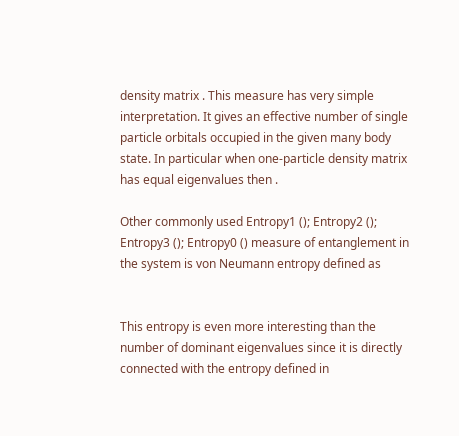density matrix . This measure has very simple interpretation. It gives an effective number of single particle orbitals occupied in the given many body state. In particular when one-particle density matrix has equal eigenvalues then .

Other commonly used Entropy1 (); Entropy2 (); Entropy3 (); Entropy0 () measure of entanglement in the system is von Neumann entropy defined as


This entropy is even more interesting than the number of dominant eigenvalues since it is directly connected with the entropy defined in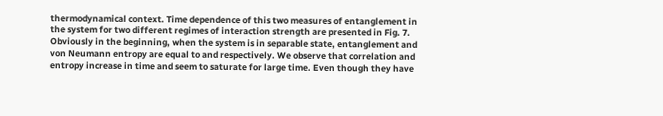thermodynamical context. Time dependence of this two measures of entanglement in the system for two different regimes of interaction strength are presented in Fig. 7. Obviously in the beginning, when the system is in separable state, entanglement and von Neumann entropy are equal to and respectively. We observe that correlation and entropy increase in time and seem to saturate for large time. Even though they have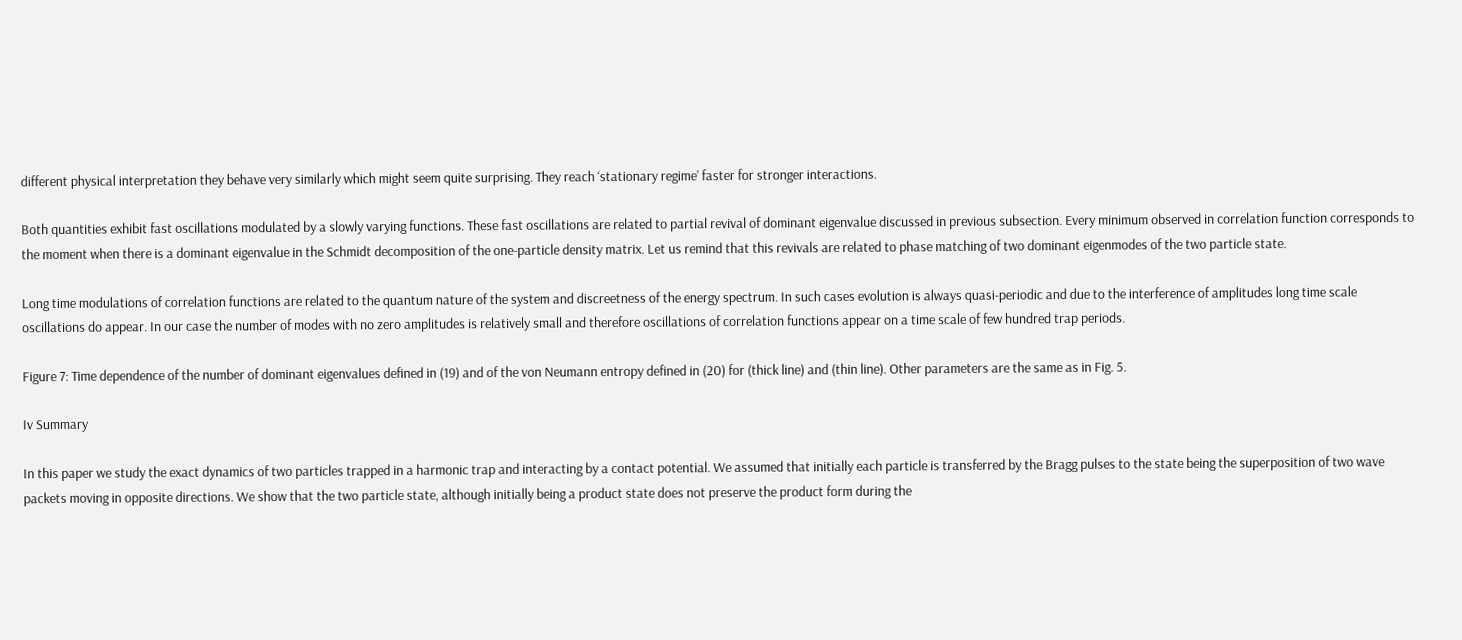different physical interpretation they behave very similarly which might seem quite surprising. They reach ‘stationary regime’ faster for stronger interactions.

Both quantities exhibit fast oscillations modulated by a slowly varying functions. These fast oscillations are related to partial revival of dominant eigenvalue discussed in previous subsection. Every minimum observed in correlation function corresponds to the moment when there is a dominant eigenvalue in the Schmidt decomposition of the one-particle density matrix. Let us remind that this revivals are related to phase matching of two dominant eigenmodes of the two particle state.

Long time modulations of correlation functions are related to the quantum nature of the system and discreetness of the energy spectrum. In such cases evolution is always quasi-periodic and due to the interference of amplitudes long time scale oscillations do appear. In our case the number of modes with no zero amplitudes is relatively small and therefore oscillations of correlation functions appear on a time scale of few hundred trap periods.

Figure 7: Time dependence of the number of dominant eigenvalues defined in (19) and of the von Neumann entropy defined in (20) for (thick line) and (thin line). Other parameters are the same as in Fig. 5.

Iv Summary

In this paper we study the exact dynamics of two particles trapped in a harmonic trap and interacting by a contact potential. We assumed that initially each particle is transferred by the Bragg pulses to the state being the superposition of two wave packets moving in opposite directions. We show that the two particle state, although initially being a product state does not preserve the product form during the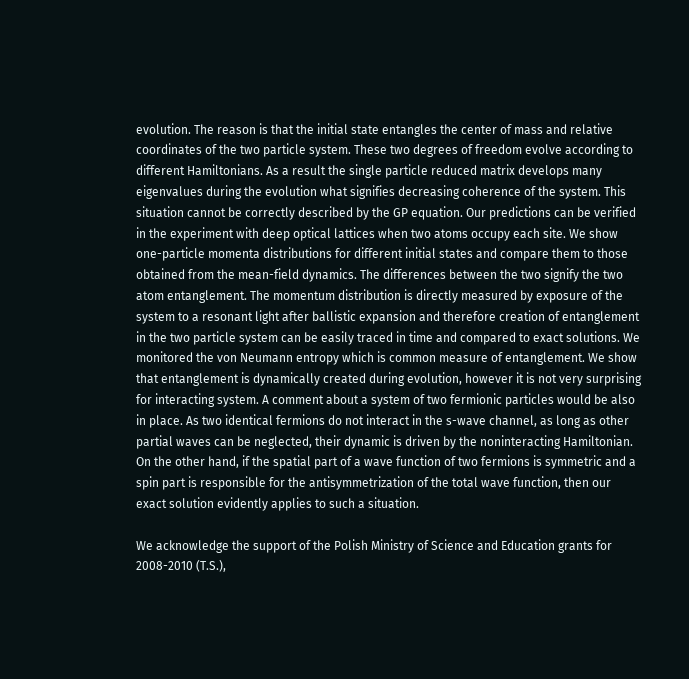evolution. The reason is that the initial state entangles the center of mass and relative coordinates of the two particle system. These two degrees of freedom evolve according to different Hamiltonians. As a result the single particle reduced matrix develops many eigenvalues during the evolution what signifies decreasing coherence of the system. This situation cannot be correctly described by the GP equation. Our predictions can be verified in the experiment with deep optical lattices when two atoms occupy each site. We show one-particle momenta distributions for different initial states and compare them to those obtained from the mean-field dynamics. The differences between the two signify the two atom entanglement. The momentum distribution is directly measured by exposure of the system to a resonant light after ballistic expansion and therefore creation of entanglement in the two particle system can be easily traced in time and compared to exact solutions. We monitored the von Neumann entropy which is common measure of entanglement. We show that entanglement is dynamically created during evolution, however it is not very surprising for interacting system. A comment about a system of two fermionic particles would be also in place. As two identical fermions do not interact in the s-wave channel, as long as other partial waves can be neglected, their dynamic is driven by the noninteracting Hamiltonian. On the other hand, if the spatial part of a wave function of two fermions is symmetric and a spin part is responsible for the antisymmetrization of the total wave function, then our exact solution evidently applies to such a situation.

We acknowledge the support of the Polish Ministry of Science and Education grants for 2008-2010 (T.S.),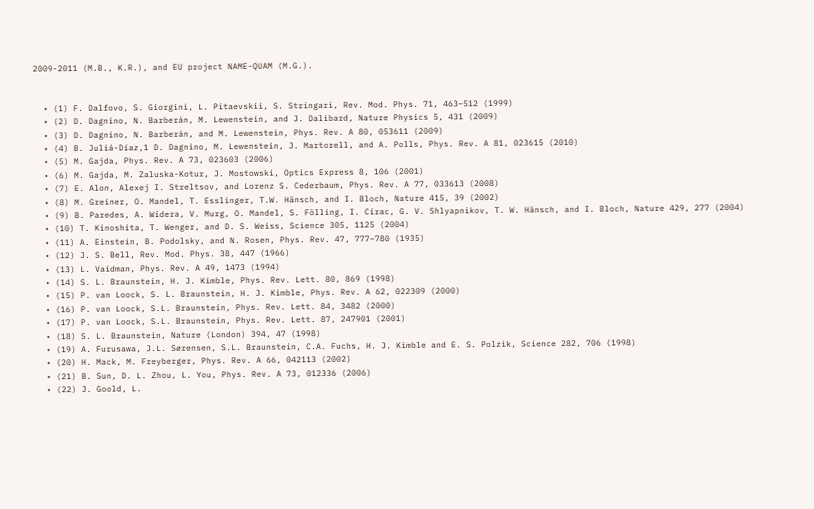2009-2011 (M.B., K.R.), and EU project NAME-QUAM (M.G.).


  • (1) F. Dalfovo, S. Giorgini, L. Pitaevskii, S. Stringari, Rev. Mod. Phys. 71, 463–512 (1999)
  • (2) D. Dagnino, N. Barberán, M. Lewenstein, and J. Dalibard, Nature Physics 5, 431 (2009)
  • (3) D. Dagnino, N. Barberán, and M. Lewenstein, Phys. Rev. A 80, 053611 (2009)
  • (4) B. Juliá-Díaz,1 D. Dagnino, M. Lewenstein, J. Martorell, and A. Polls, Phys. Rev. A 81, 023615 (2010)
  • (5) M. Gajda, Phys. Rev. A 73, 023603 (2006)
  • (6) M. Gajda, M. Zaluska-Kotur, J. Mostowski, Optics Express 8, 106 (2001)
  • (7) E. Alon, Alexej I. Streltsov, and Lorenz S. Cederbaum, Phys. Rev. A 77, 033613 (2008)
  • (8) M. Greiner, O. Mandel, T. Esslinger, T.W. Hänsch, and I. Bloch, Nature 415, 39 (2002)
  • (9) B. Paredes, A. Widera, V. Murg, O. Mandel, S. Fölling, I. Cirac, G. V. Shlyapnikov, T. W. Hänsch, and I. Bloch, Nature 429, 277 (2004)
  • (10) T. Kinoshita, T. Wenger, and D. S. Weiss, Science 305, 1125 (2004)
  • (11) A. Einstein, B. Podolsky, and N. Rosen, Phys. Rev. 47, 777–780 (1935)
  • (12) J. S. Bell, Rev. Mod. Phys. 38, 447 (1966)
  • (13) L. Vaidman, Phys. Rev. A 49, 1473 (1994)
  • (14) S. L. Braunstein, H. J. Kimble, Phys. Rev. Lett. 80, 869 (1998)
  • (15) P. van Loock, S. L. Braunstein, H. J. Kimble, Phys. Rev. A 62, 022309 (2000)
  • (16) P. van Loock, S.L. Braunstein, Phys. Rev. Lett. 84, 3482 (2000)
  • (17) P. van Loock, S.L. Braunstein, Phys. Rev. Lett. 87, 247901 (2001)
  • (18) S. L. Braunstein, Nature (London) 394, 47 (1998)
  • (19) A. Furusawa, J.L. Sørensen, S.L. Braunstein, C.A. Fuchs, H. J. Kimble and E. S. Polzik, Science 282, 706 (1998)
  • (20) H. Mack, M. Freyberger, Phys. Rev. A 66, 042113 (2002)
  • (21) B. Sun, D. L. Zhou, L. You, Phys. Rev. A 73, 012336 (2006)
  • (22) J. Goold, L.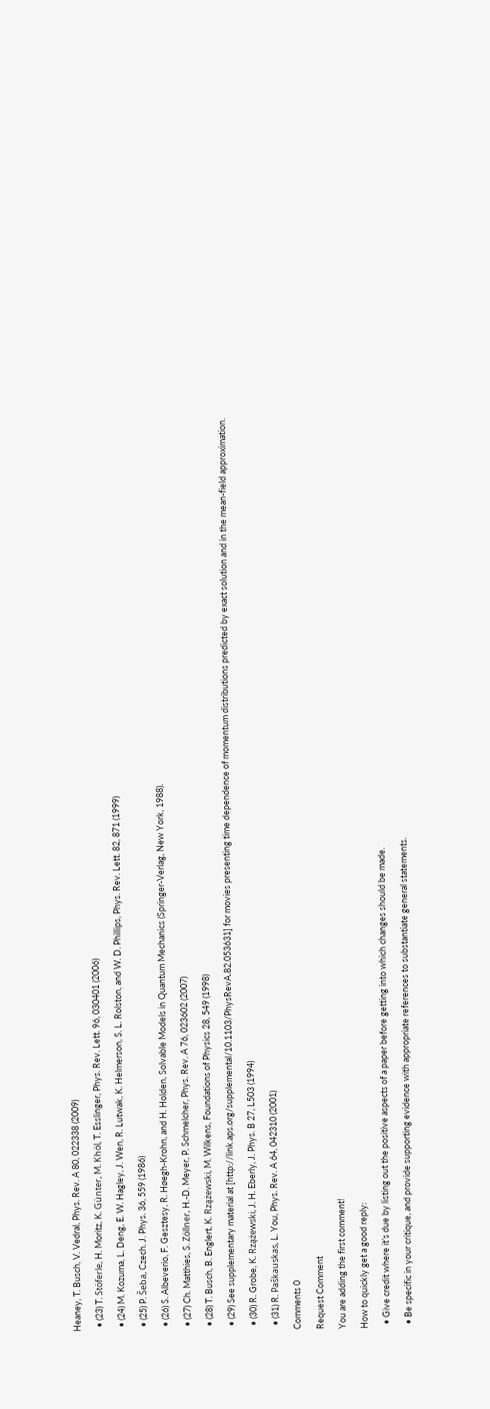Heaney, T. Busch, V. Vedral, Phys. Rev. A 80, 022338 (2009)
  • (23) T. Stöferle, H. Moritz, K. Günter, M. Khöl, T. Esslinger, Phys. Rev. Lett. 96, 030401 (2006)
  • (24) M. Kozuma, L. Deng, E. W. Hagley, J. Wen, R. Lutwak, K. Helmerson, S. L. Rolston, and W. D. Phillips, Phys. Rev. Lett. 82, 871 (1999)
  • (25) P. Šeba, Czech. J. Phys. 36, 559 (1986)
  • (26) S. Albeverio, F. Gesztesy, R. Høegh-Krohn, and H. Holden, Solvable Models in Quantum Mechanics (Springer-Verlag, New York, 1988).
  • (27) Ch. Matthies, S. Zöllner, H.-D. Meyer, P. Schmelcher, Phys. Rev. A 76, 023602 (2007)
  • (28) T. Busch, B. Englert, K. Rza̧żewski, M. Wilkens, Foundations of Physics 28, 549 (1998)
  • (29) See supplementary material at [http://link.aps.org/supplemental/10.1103/PhysRevA.82.053631] for movies presenting time dependence of momentum distributions predicted by exact solution and in the mean-field approximation.
  • (30) R. Grobe, K. Rza̧żewski, J. H. Eberly, J. Phys. B 27, L503 (1994)
  • (31) R. Paškauskas, L. You, Phys. Rev. A 64, 042310 (2001)
Comments 0
Request Comment
You are adding the first comment!
How to quickly get a good reply:
  • Give credit where it’s due by listing out the positive aspects of a paper before getting into which changes should be made.
  • Be specific in your critique, and provide supporting evidence with appropriate references to substantiate general statements.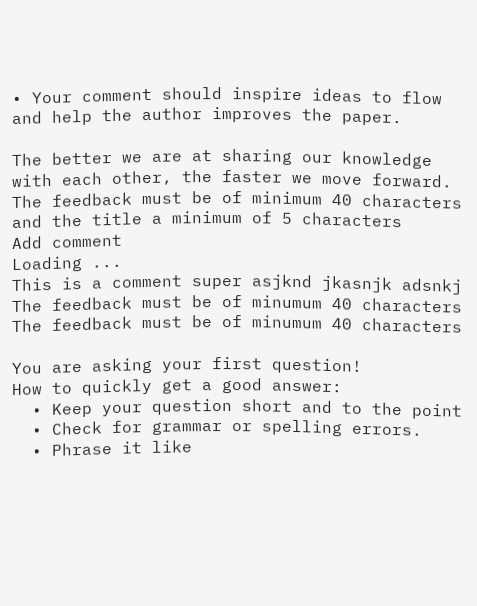• Your comment should inspire ideas to flow and help the author improves the paper.

The better we are at sharing our knowledge with each other, the faster we move forward.
The feedback must be of minimum 40 characters and the title a minimum of 5 characters
Add comment
Loading ...
This is a comment super asjknd jkasnjk adsnkj
The feedback must be of minumum 40 characters
The feedback must be of minumum 40 characters

You are asking your first question!
How to quickly get a good answer:
  • Keep your question short and to the point
  • Check for grammar or spelling errors.
  • Phrase it like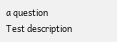a question
Test description